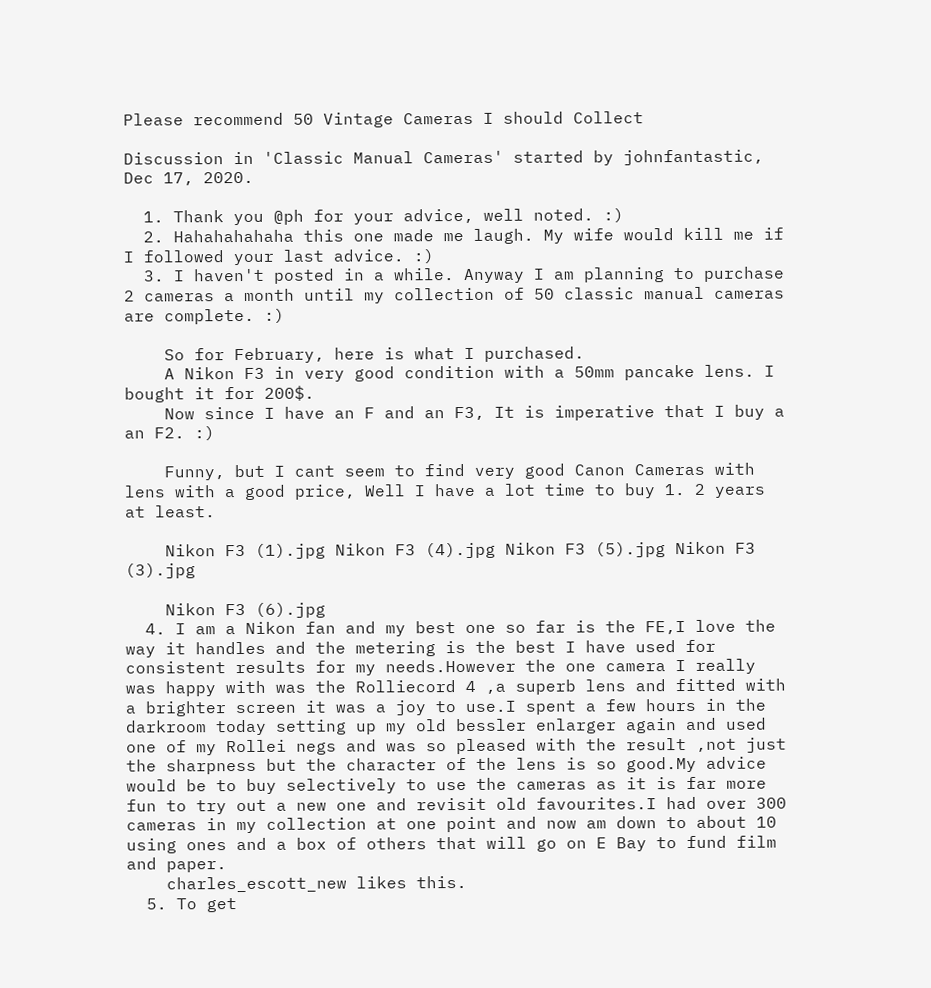Please recommend 50 Vintage Cameras I should Collect

Discussion in 'Classic Manual Cameras' started by johnfantastic, Dec 17, 2020.

  1. Thank you @ph for your advice, well noted. :)
  2. Hahahahahaha this one made me laugh. My wife would kill me if I followed your last advice. :)
  3. I haven't posted in a while. Anyway I am planning to purchase 2 cameras a month until my collection of 50 classic manual cameras are complete. :)

    So for February, here is what I purchased.
    A Nikon F3 in very good condition with a 50mm pancake lens. I bought it for 200$.
    Now since I have an F and an F3, It is imperative that I buy a an F2. :)

    Funny, but I cant seem to find very good Canon Cameras with lens with a good price, Well I have a lot time to buy 1. 2 years at least.

    Nikon F3 (1).jpg Nikon F3 (4).jpg Nikon F3 (5).jpg Nikon F3 (3).jpg

    Nikon F3 (6).jpg
  4. I am a Nikon fan and my best one so far is the FE,I love the way it handles and the metering is the best I have used for consistent results for my needs.However the one camera I really was happy with was the Rolliecord 4 ,a superb lens and fitted with a brighter screen it was a joy to use.I spent a few hours in the darkroom today setting up my old bessler enlarger again and used one of my Rollei negs and was so pleased with the result ,not just the sharpness but the character of the lens is so good.My advice would be to buy selectively to use the cameras as it is far more fun to try out a new one and revisit old favourites.I had over 300 cameras in my collection at one point and now am down to about 10 using ones and a box of others that will go on E Bay to fund film and paper.
    charles_escott_new likes this.
  5. To get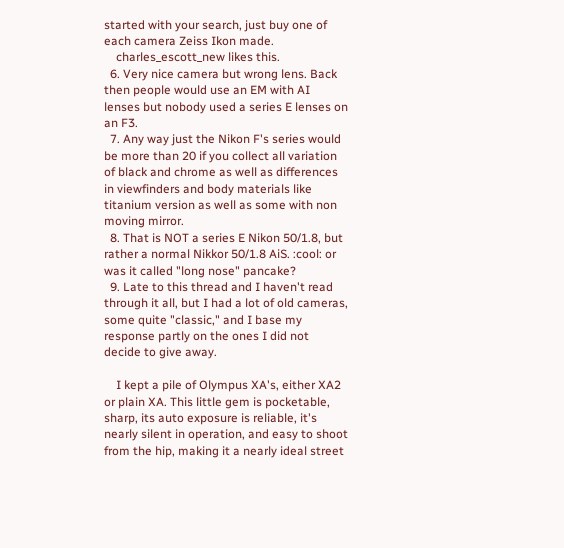started with your search, just buy one of each camera Zeiss Ikon made.
    charles_escott_new likes this.
  6. Very nice camera but wrong lens. Back then people would use an EM with AI lenses but nobody used a series E lenses on an F3.
  7. Any way just the Nikon F's series would be more than 20 if you collect all variation of black and chrome as well as differences in viewfinders and body materials like titanium version as well as some with non moving mirror.
  8. That is NOT a series E Nikon 50/1.8, but rather a normal Nikkor 50/1.8 AiS. :cool: or was it called "long nose" pancake?
  9. Late to this thread and I haven't read through it all, but I had a lot of old cameras, some quite "classic," and I base my response partly on the ones I did not decide to give away.

    I kept a pile of Olympus XA's, either XA2 or plain XA. This little gem is pocketable, sharp, its auto exposure is reliable, it's nearly silent in operation, and easy to shoot from the hip, making it a nearly ideal street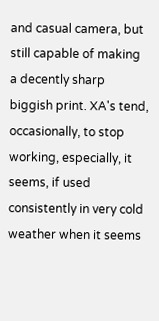and casual camera, but still capable of making a decently sharp biggish print. XA's tend, occasionally, to stop working, especially, it seems, if used consistently in very cold weather when it seems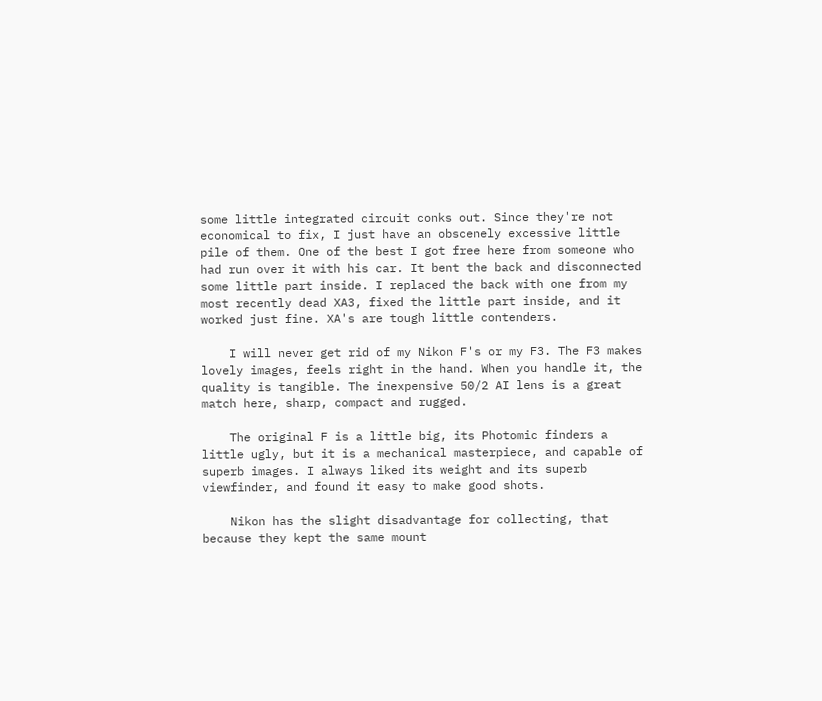some little integrated circuit conks out. Since they're not economical to fix, I just have an obscenely excessive little pile of them. One of the best I got free here from someone who had run over it with his car. It bent the back and disconnected some little part inside. I replaced the back with one from my most recently dead XA3, fixed the little part inside, and it worked just fine. XA's are tough little contenders.

    I will never get rid of my Nikon F's or my F3. The F3 makes lovely images, feels right in the hand. When you handle it, the quality is tangible. The inexpensive 50/2 AI lens is a great match here, sharp, compact and rugged.

    The original F is a little big, its Photomic finders a little ugly, but it is a mechanical masterpiece, and capable of superb images. I always liked its weight and its superb viewfinder, and found it easy to make good shots.

    Nikon has the slight disadvantage for collecting, that because they kept the same mount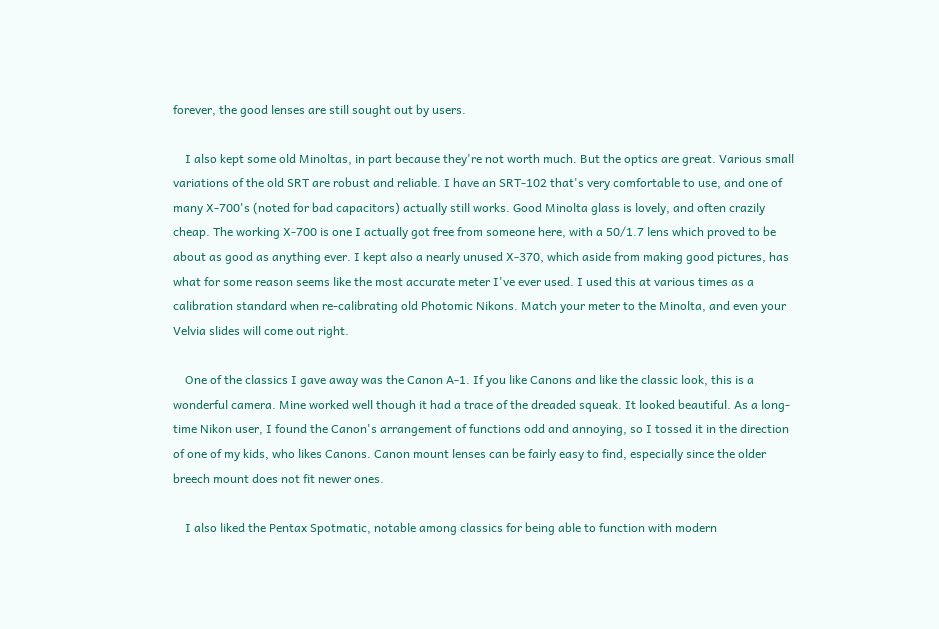forever, the good lenses are still sought out by users.

    I also kept some old Minoltas, in part because they're not worth much. But the optics are great. Various small variations of the old SRT are robust and reliable. I have an SRT-102 that's very comfortable to use, and one of many X-700's (noted for bad capacitors) actually still works. Good Minolta glass is lovely, and often crazily cheap. The working X-700 is one I actually got free from someone here, with a 50/1.7 lens which proved to be about as good as anything ever. I kept also a nearly unused X-370, which aside from making good pictures, has what for some reason seems like the most accurate meter I've ever used. I used this at various times as a calibration standard when re-calibrating old Photomic Nikons. Match your meter to the Minolta, and even your Velvia slides will come out right.

    One of the classics I gave away was the Canon A-1. If you like Canons and like the classic look, this is a wonderful camera. Mine worked well though it had a trace of the dreaded squeak. It looked beautiful. As a long-time Nikon user, I found the Canon's arrangement of functions odd and annoying, so I tossed it in the direction of one of my kids, who likes Canons. Canon mount lenses can be fairly easy to find, especially since the older breech mount does not fit newer ones.

    I also liked the Pentax Spotmatic, notable among classics for being able to function with modern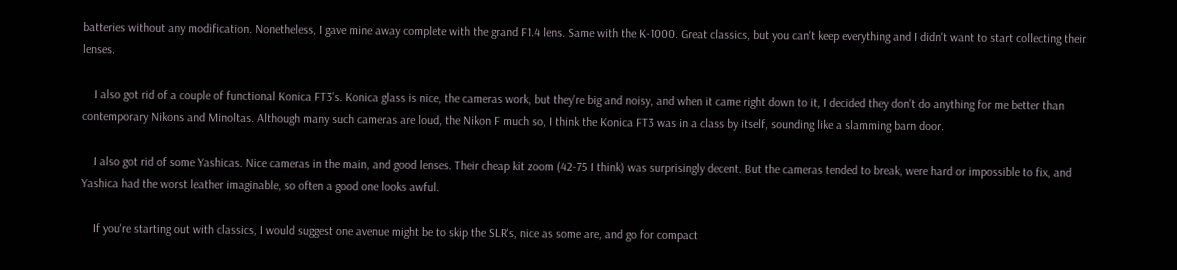batteries without any modification. Nonetheless, I gave mine away complete with the grand F1.4 lens. Same with the K-1000. Great classics, but you can't keep everything and I didn't want to start collecting their lenses.

    I also got rid of a couple of functional Konica FT3's. Konica glass is nice, the cameras work, but they're big and noisy, and when it came right down to it, I decided they don't do anything for me better than contemporary Nikons and Minoltas. Although many such cameras are loud, the Nikon F much so, I think the Konica FT3 was in a class by itself, sounding like a slamming barn door.

    I also got rid of some Yashicas. Nice cameras in the main, and good lenses. Their cheap kit zoom (42-75 I think) was surprisingly decent. But the cameras tended to break, were hard or impossible to fix, and Yashica had the worst leather imaginable, so often a good one looks awful.

    If you're starting out with classics, I would suggest one avenue might be to skip the SLR's, nice as some are, and go for compact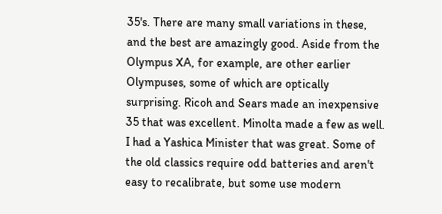35's. There are many small variations in these, and the best are amazingly good. Aside from the Olympus XA, for example, are other earlier Olympuses, some of which are optically surprising. Ricoh and Sears made an inexpensive 35 that was excellent. Minolta made a few as well. I had a Yashica Minister that was great. Some of the old classics require odd batteries and aren't easy to recalibrate, but some use modern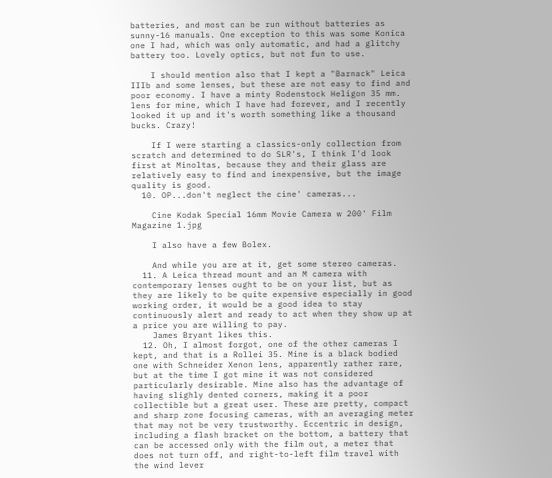batteries, and most can be run without batteries as sunny-16 manuals. One exception to this was some Konica one I had, which was only automatic, and had a glitchy battery too. Lovely optics, but not fun to use.

    I should mention also that I kept a "Barnack" Leica IIIb and some lenses, but these are not easy to find and poor economy. I have a minty Rodenstock Heligon 35 mm. lens for mine, which I have had forever, and I recently looked it up and it's worth something like a thousand bucks. Crazy!

    If I were starting a classics-only collection from scratch and determined to do SLR's, I think I'd look first at Minoltas, because they and their glass are relatively easy to find and inexpensive, but the image quality is good.
  10. OP...don't neglect the cine' cameras...

    Cine Kodak Special 16mm Movie Camera w 200' Film Magazine 1.jpg

    I also have a few Bolex.

    And while you are at it, get some stereo cameras.
  11. A Leica thread mount and an M camera with contemporary lenses ought to be on your list, but as they are likely to be quite expensive especially in good working order, it would be a good idea to stay continuously alert and ready to act when they show up at a price you are willing to pay.
    James Bryant likes this.
  12. Oh, I almost forgot, one of the other cameras I kept, and that is a Rollei 35. Mine is a black bodied one with Schneider Xenon lens, apparently rather rare, but at the time I got mine it was not considered particularly desirable. Mine also has the advantage of having slighly dented corners, making it a poor collectible but a great user. These are pretty, compact and sharp zone focusing cameras, with an averaging meter that may not be very trustworthy. Eccentric in design, including a flash bracket on the bottom, a battery that can be accessed only with the film out, a meter that does not turn off, and right-to-left film travel with the wind lever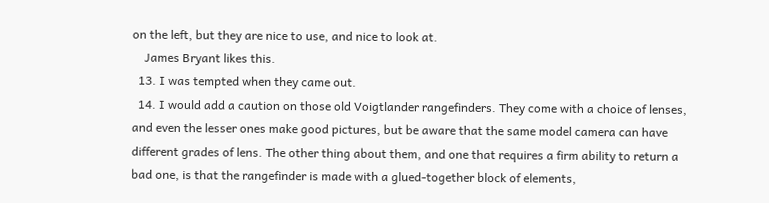on the left, but they are nice to use, and nice to look at.
    James Bryant likes this.
  13. I was tempted when they came out.
  14. I would add a caution on those old Voigtlander rangefinders. They come with a choice of lenses, and even the lesser ones make good pictures, but be aware that the same model camera can have different grades of lens. The other thing about them, and one that requires a firm ability to return a bad one, is that the rangefinder is made with a glued-together block of elements,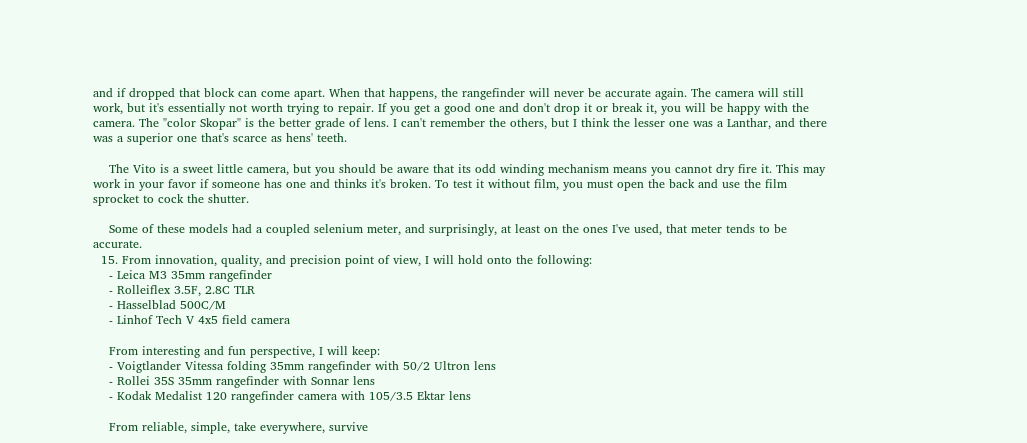and if dropped that block can come apart. When that happens, the rangefinder will never be accurate again. The camera will still work, but it's essentially not worth trying to repair. If you get a good one and don't drop it or break it, you will be happy with the camera. The "color Skopar" is the better grade of lens. I can't remember the others, but I think the lesser one was a Lanthar, and there was a superior one that's scarce as hens' teeth.

    The Vito is a sweet little camera, but you should be aware that its odd winding mechanism means you cannot dry fire it. This may work in your favor if someone has one and thinks it's broken. To test it without film, you must open the back and use the film sprocket to cock the shutter.

    Some of these models had a coupled selenium meter, and surprisingly, at least on the ones I've used, that meter tends to be accurate.
  15. From innovation, quality, and precision point of view, I will hold onto the following:
    - Leica M3 35mm rangefinder
    - Rolleiflex 3.5F, 2.8C TLR
    - Hasselblad 500C/M
    - Linhof Tech V 4x5 field camera

    From interesting and fun perspective, I will keep:
    - Voigtlander Vitessa folding 35mm rangefinder with 50/2 Ultron lens
    - Rollei 35S 35mm rangefinder with Sonnar lens
    - Kodak Medalist 120 rangefinder camera with 105/3.5 Ektar lens

    From reliable, simple, take everywhere, survive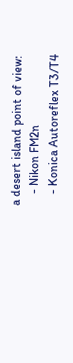a desert island point of view:
    - Nikon FM2n
    - Konica Autoreflex T3/T4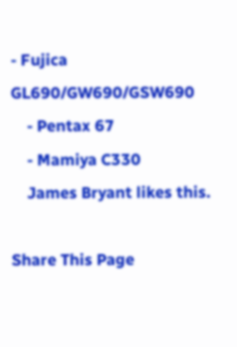- Fujica GL690/GW690/GSW690
    - Pentax 67
    - Mamiya C330
    James Bryant likes this.

Share This Page